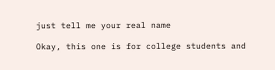just tell me your real name

Okay, this one is for college students and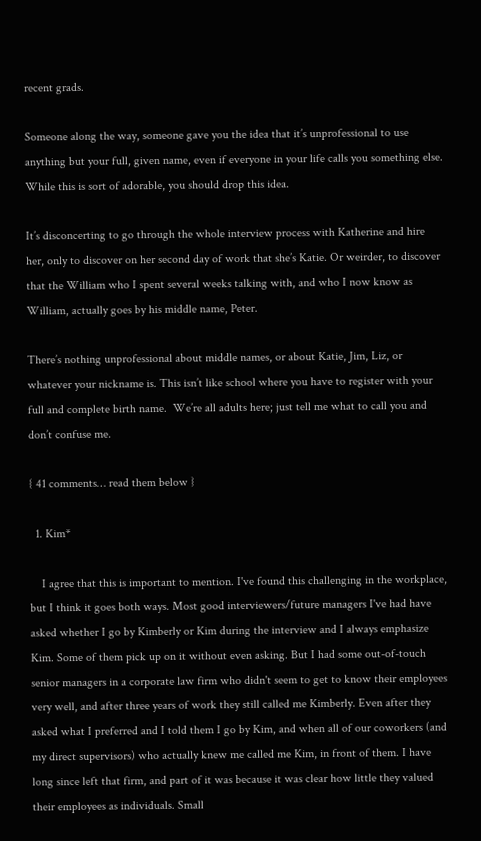recent grads.

Someone along the way, someone gave you the idea that it’s unprofessional to use anything but your full, given name, even if everyone in your life calls you something else. While this is sort of adorable, you should drop this idea.

It’s disconcerting to go through the whole interview process with Katherine and hire her, only to discover on her second day of work that she’s Katie. Or weirder, to discover that the William who I spent several weeks talking with, and who I now know as William, actually goes by his middle name, Peter.

There’s nothing unprofessional about middle names, or about Katie, Jim, Liz, or whatever your nickname is. This isn’t like school where you have to register with your full and complete birth name.  We’re all adults here; just tell me what to call you and don’t confuse me.

{ 41 comments… read them below }

  1. Kim*

    I agree that this is important to mention. I've found this challenging in the workplace, but I think it goes both ways. Most good interviewers/future managers I've had have asked whether I go by Kimberly or Kim during the interview and I always emphasize Kim. Some of them pick up on it without even asking. But I had some out-of-touch senior managers in a corporate law firm who didn't seem to get to know their employees very well, and after three years of work they still called me Kimberly. Even after they asked what I preferred and I told them I go by Kim, and when all of our coworkers (and my direct supervisors) who actually knew me called me Kim, in front of them. I have long since left that firm, and part of it was because it was clear how little they valued their employees as individuals. Small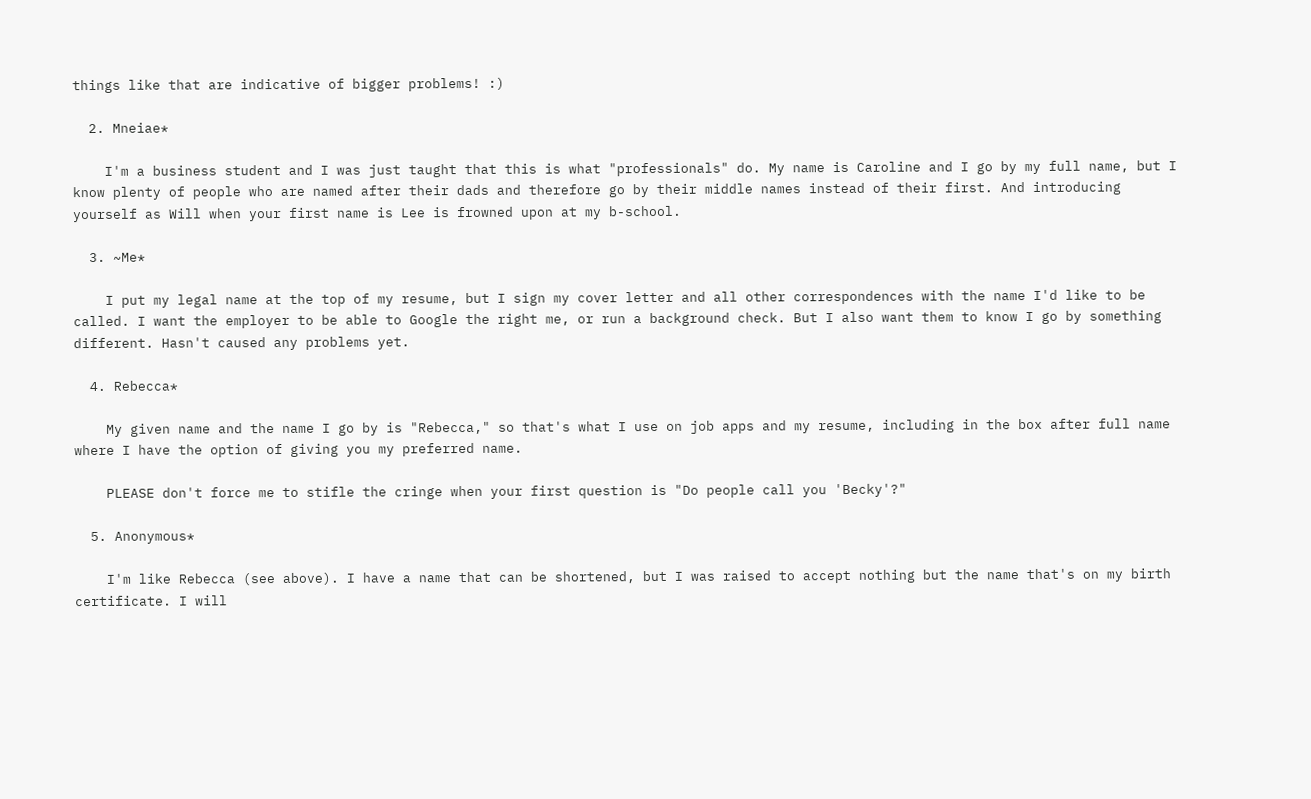things like that are indicative of bigger problems! :)

  2. Mneiae*

    I'm a business student and I was just taught that this is what "professionals" do. My name is Caroline and I go by my full name, but I know plenty of people who are named after their dads and therefore go by their middle names instead of their first. And introducing yourself as Will when your first name is Lee is frowned upon at my b-school.

  3. ~Me*

    I put my legal name at the top of my resume, but I sign my cover letter and all other correspondences with the name I'd like to be called. I want the employer to be able to Google the right me, or run a background check. But I also want them to know I go by something different. Hasn't caused any problems yet.

  4. Rebecca*

    My given name and the name I go by is "Rebecca," so that's what I use on job apps and my resume, including in the box after full name where I have the option of giving you my preferred name.

    PLEASE don't force me to stifle the cringe when your first question is "Do people call you 'Becky'?"

  5. Anonymous*

    I'm like Rebecca (see above). I have a name that can be shortened, but I was raised to accept nothing but the name that's on my birth certificate. I will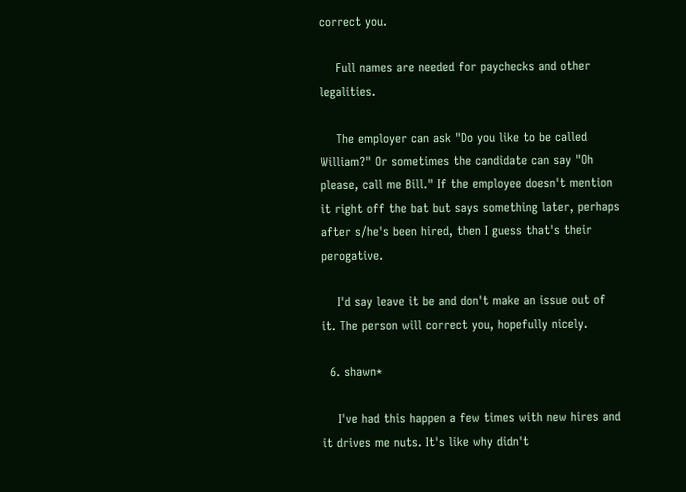correct you.

    Full names are needed for paychecks and other legalities.

    The employer can ask "Do you like to be called William?" Or sometimes the candidate can say "Oh please, call me Bill." If the employee doesn't mention it right off the bat but says something later, perhaps after s/he's been hired, then I guess that's their perogative.

    I'd say leave it be and don't make an issue out of it. The person will correct you, hopefully nicely.

  6. shawn*

    I've had this happen a few times with new hires and it drives me nuts. It's like why didn't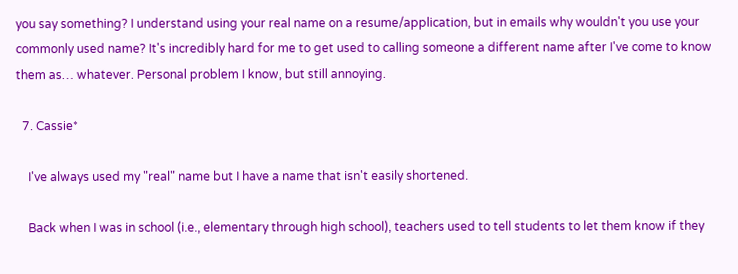you say something? I understand using your real name on a resume/application, but in emails why wouldn't you use your commonly used name? It's incredibly hard for me to get used to calling someone a different name after I've come to know them as… whatever. Personal problem I know, but still annoying.

  7. Cassie*

    I've always used my "real" name but I have a name that isn't easily shortened.

    Back when I was in school (i.e., elementary through high school), teachers used to tell students to let them know if they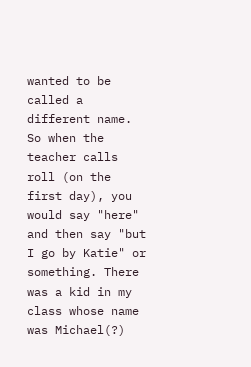wanted to be called a different name. So when the teacher calls roll (on the first day), you would say "here" and then say "but I go by Katie" or something. There was a kid in my class whose name was Michael(?)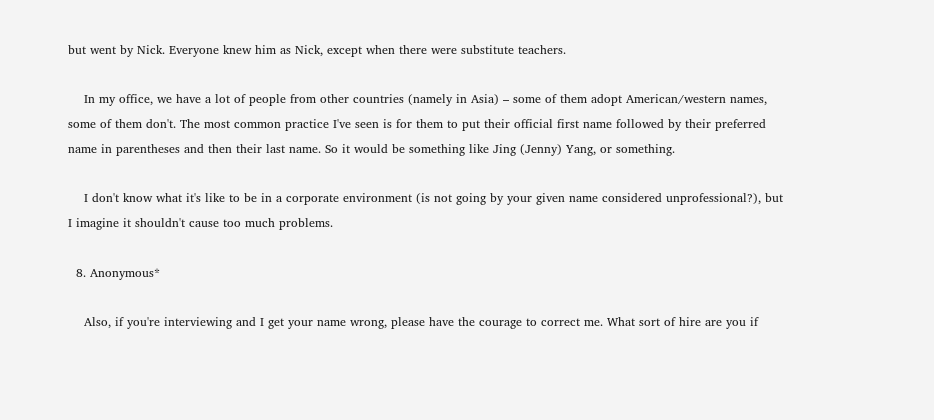but went by Nick. Everyone knew him as Nick, except when there were substitute teachers.

    In my office, we have a lot of people from other countries (namely in Asia) – some of them adopt American/western names, some of them don't. The most common practice I've seen is for them to put their official first name followed by their preferred name in parentheses and then their last name. So it would be something like Jing (Jenny) Yang, or something.

    I don't know what it's like to be in a corporate environment (is not going by your given name considered unprofessional?), but I imagine it shouldn't cause too much problems.

  8. Anonymous*

    Also, if you're interviewing and I get your name wrong, please have the courage to correct me. What sort of hire are you if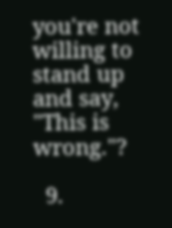you're not willing to stand up and say, "This is wrong."?

  9.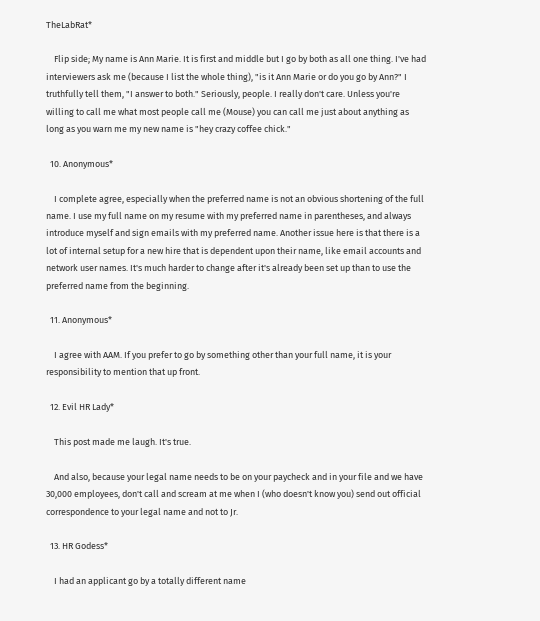TheLabRat*

    Flip side; My name is Ann Marie. It is first and middle but I go by both as all one thing. I've had interviewers ask me (because I list the whole thing), "is it Ann Marie or do you go by Ann?" I truthfully tell them, "I answer to both." Seriously, people. I really don't care. Unless you're willing to call me what most people call me (Mouse) you can call me just about anything as long as you warn me my new name is "hey crazy coffee chick."

  10. Anonymous*

    I complete agree, especially when the preferred name is not an obvious shortening of the full name. I use my full name on my resume with my preferred name in parentheses, and always introduce myself and sign emails with my preferred name. Another issue here is that there is a lot of internal setup for a new hire that is dependent upon their name, like email accounts and network user names. It's much harder to change after it's already been set up than to use the preferred name from the beginning.

  11. Anonymous*

    I agree with AAM. If you prefer to go by something other than your full name, it is your responsibility to mention that up front.

  12. Evil HR Lady*

    This post made me laugh. It's true.

    And also, because your legal name needs to be on your paycheck and in your file and we have 30,000 employees, don't call and scream at me when I (who doesn't know you) send out official correspondence to your legal name and not to Jr.

  13. HR Godess*

    I had an applicant go by a totally different name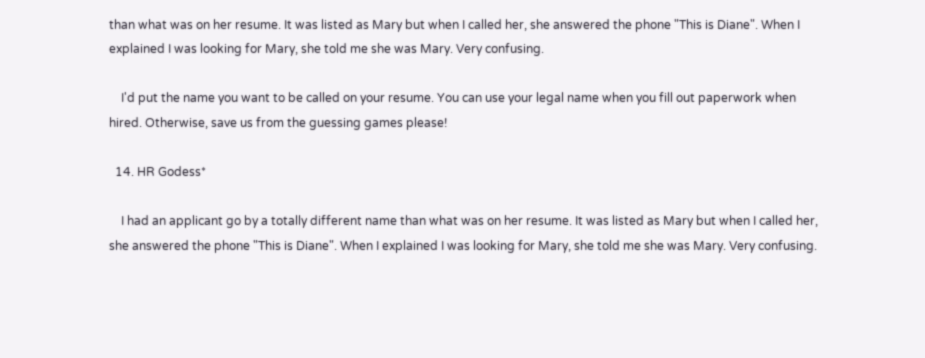than what was on her resume. It was listed as Mary but when I called her, she answered the phone "This is Diane". When I explained I was looking for Mary, she told me she was Mary. Very confusing.

    I'd put the name you want to be called on your resume. You can use your legal name when you fill out paperwork when hired. Otherwise, save us from the guessing games please!

  14. HR Godess*

    I had an applicant go by a totally different name than what was on her resume. It was listed as Mary but when I called her, she answered the phone "This is Diane". When I explained I was looking for Mary, she told me she was Mary. Very confusing.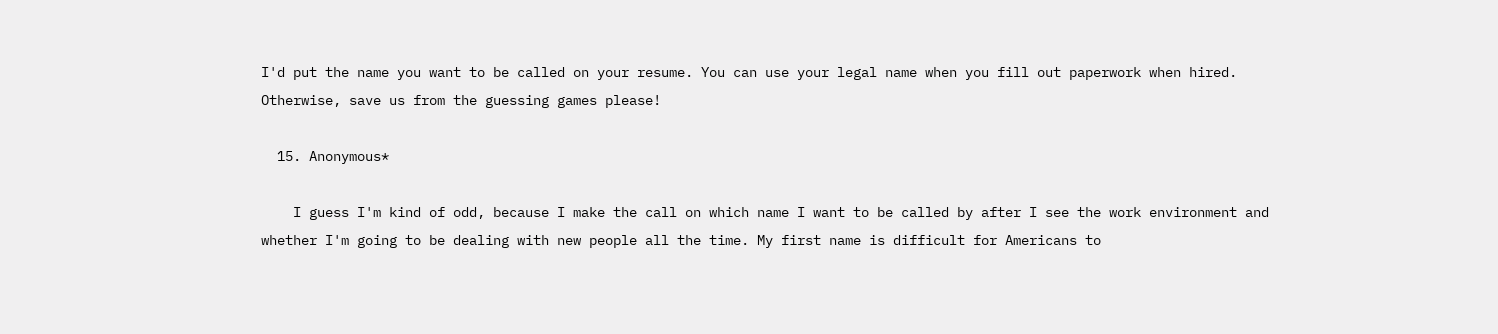I'd put the name you want to be called on your resume. You can use your legal name when you fill out paperwork when hired. Otherwise, save us from the guessing games please!

  15. Anonymous*

    I guess I'm kind of odd, because I make the call on which name I want to be called by after I see the work environment and whether I'm going to be dealing with new people all the time. My first name is difficult for Americans to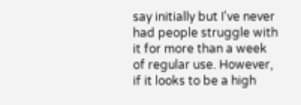say initially but I've never had people struggle with it for more than a week of regular use. However, if it looks to be a high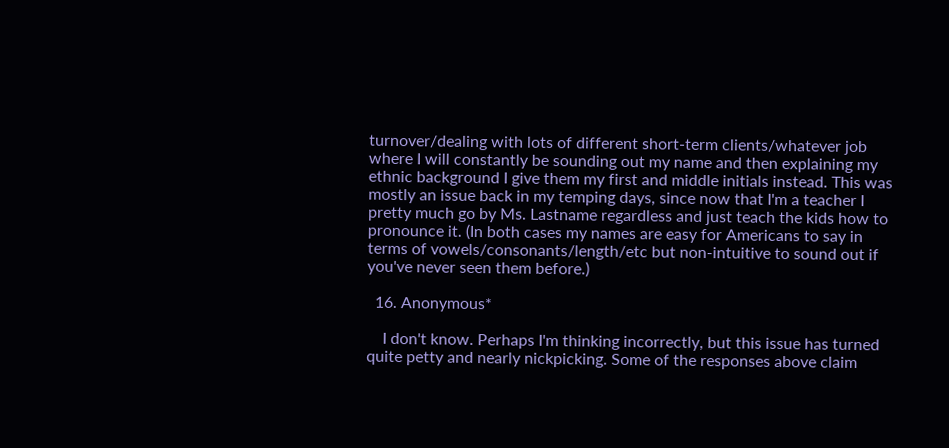turnover/dealing with lots of different short-term clients/whatever job where I will constantly be sounding out my name and then explaining my ethnic background I give them my first and middle initials instead. This was mostly an issue back in my temping days, since now that I'm a teacher I pretty much go by Ms. Lastname regardless and just teach the kids how to pronounce it. (In both cases my names are easy for Americans to say in terms of vowels/consonants/length/etc but non-intuitive to sound out if you've never seen them before.)

  16. Anonymous*

    I don't know. Perhaps I'm thinking incorrectly, but this issue has turned quite petty and nearly nickpicking. Some of the responses above claim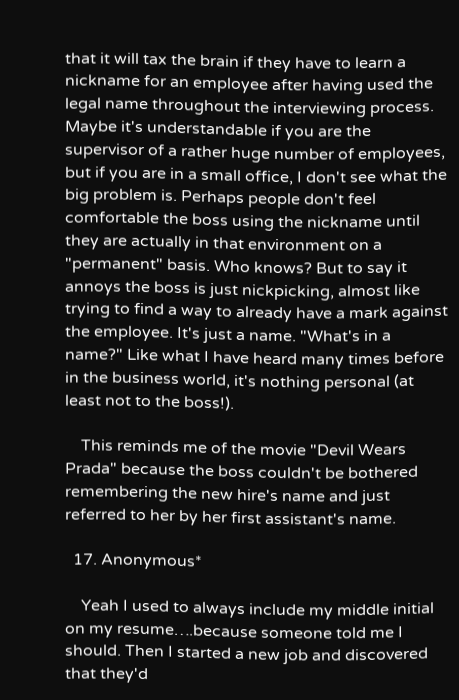that it will tax the brain if they have to learn a nickname for an employee after having used the legal name throughout the interviewing process. Maybe it's understandable if you are the supervisor of a rather huge number of employees, but if you are in a small office, I don't see what the big problem is. Perhaps people don't feel comfortable the boss using the nickname until they are actually in that environment on a "permanent" basis. Who knows? But to say it annoys the boss is just nickpicking, almost like trying to find a way to already have a mark against the employee. It's just a name. "What's in a name?" Like what I have heard many times before in the business world, it's nothing personal (at least not to the boss!).

    This reminds me of the movie "Devil Wears Prada" because the boss couldn't be bothered remembering the new hire's name and just referred to her by her first assistant's name.

  17. Anonymous*

    Yeah I used to always include my middle initial on my resume….because someone told me I should. Then I started a new job and discovered that they'd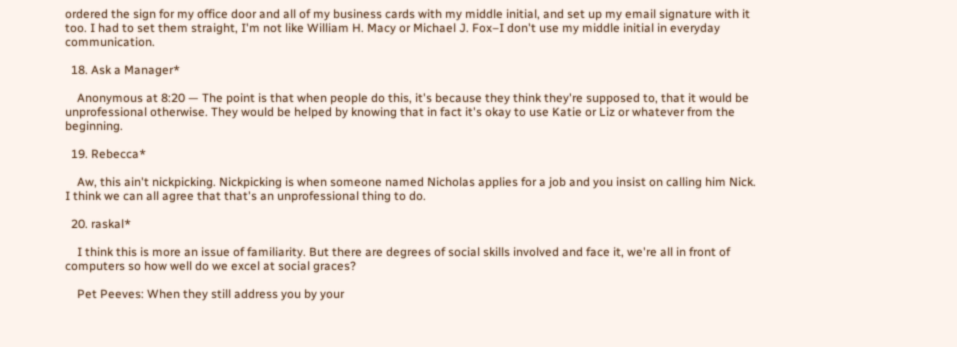ordered the sign for my office door and all of my business cards with my middle initial, and set up my email signature with it too. I had to set them straight, I'm not like William H. Macy or Michael J. Fox–I don't use my middle initial in everyday communication.

  18. Ask a Manager*

    Anonymous at 8:20 — The point is that when people do this, it's because they think they're supposed to, that it would be unprofessional otherwise. They would be helped by knowing that in fact it's okay to use Katie or Liz or whatever from the beginning.

  19. Rebecca*

    Aw, this ain't nickpicking. Nickpicking is when someone named Nicholas applies for a job and you insist on calling him Nick. I think we can all agree that that's an unprofessional thing to do.

  20. raskal*

    I think this is more an issue of familiarity. But there are degrees of social skills involved and face it, we're all in front of computers so how well do we excel at social graces?

    Pet Peeves: When they still address you by your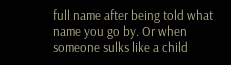full name after being told what name you go by. Or when someone sulks like a child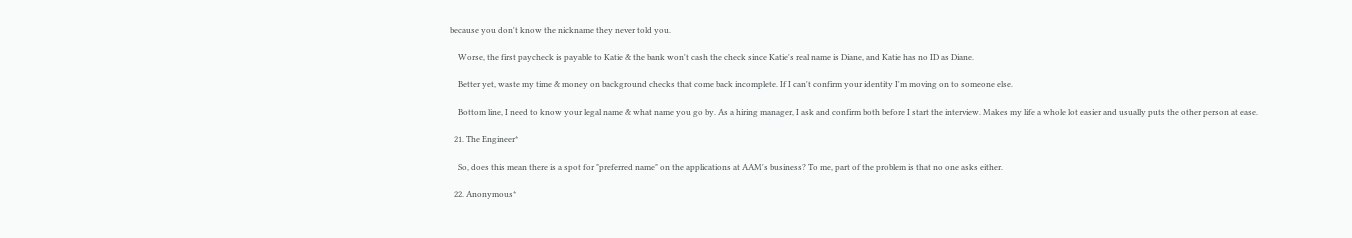because you don't know the nickname they never told you.

    Worse, the first paycheck is payable to Katie & the bank won't cash the check since Katie's real name is Diane, and Katie has no ID as Diane.

    Better yet, waste my time & money on background checks that come back incomplete. If I can't confirm your identity I'm moving on to someone else.

    Bottom line, I need to know your legal name & what name you go by. As a hiring manager, I ask and confirm both before I start the interview. Makes my life a whole lot easier and usually puts the other person at ease.

  21. The Engineer*

    So, does this mean there is a spot for "preferred name" on the applications at AAM's business? To me, part of the problem is that no one asks either.

  22. Anonymous*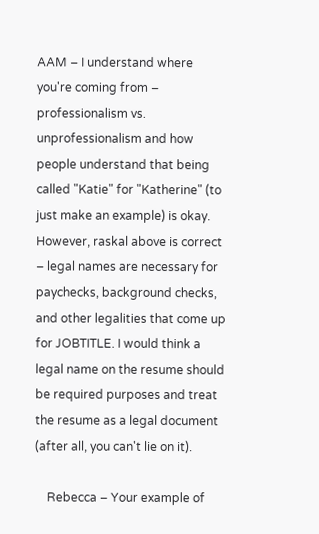AAM – I understand where you're coming from – professionalism vs. unprofessionalism and how people understand that being called "Katie" for "Katherine" (to just make an example) is okay. However, raskal above is correct – legal names are necessary for paychecks, background checks, and other legalities that come up for JOBTITLE. I would think a legal name on the resume should be required purposes and treat the resume as a legal document (after all, you can't lie on it).

    Rebecca – Your example of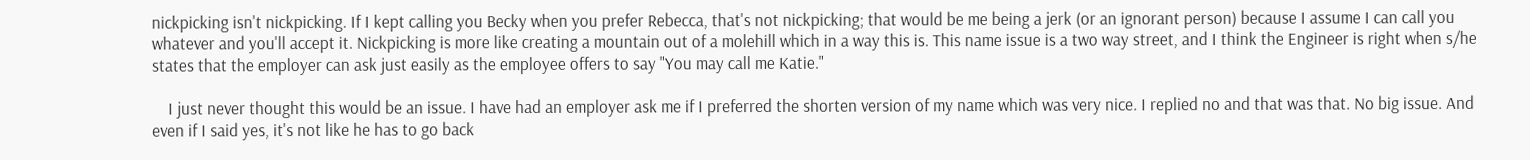nickpicking isn't nickpicking. If I kept calling you Becky when you prefer Rebecca, that's not nickpicking; that would be me being a jerk (or an ignorant person) because I assume I can call you whatever and you'll accept it. Nickpicking is more like creating a mountain out of a molehill which in a way this is. This name issue is a two way street, and I think the Engineer is right when s/he states that the employer can ask just easily as the employee offers to say "You may call me Katie."

    I just never thought this would be an issue. I have had an employer ask me if I preferred the shorten version of my name which was very nice. I replied no and that was that. No big issue. And even if I said yes, it's not like he has to go back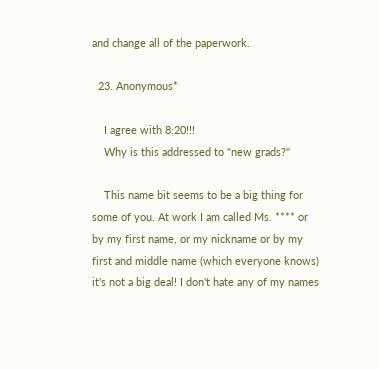and change all of the paperwork.

  23. Anonymous*

    I agree with 8:20!!!
    Why is this addressed to "new grads?"

    This name bit seems to be a big thing for some of you. At work I am called Ms. **** or by my first name, or my nickname or by my first and middle name (which everyone knows) it's not a big deal! I don't hate any of my names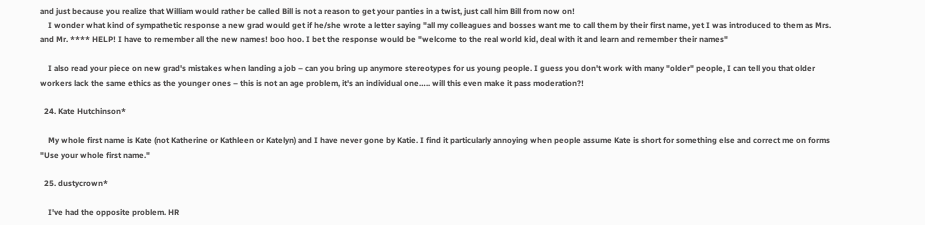and just because you realize that William would rather be called Bill is not a reason to get your panties in a twist, just call him Bill from now on!
    I wonder what kind of sympathetic response a new grad would get if he/she wrote a letter saying "all my colleagues and bosses want me to call them by their first name, yet I was introduced to them as Mrs. and Mr. **** HELP! I have to remember all the new names! boo hoo. I bet the response would be "welcome to the real world kid, deal with it and learn and remember their names"

    I also read your piece on new grad's mistakes when landing a job – can you bring up anymore stereotypes for us young people. I guess you don't work with many "older" people, I can tell you that older workers lack the same ethics as the younger ones – this is not an age problem, it's an individual one….. will this even make it pass moderation?!

  24. Kate Hutchinson*

    My whole first name is Kate (not Katherine or Kathleen or Katelyn) and I have never gone by Katie. I find it particularly annoying when people assume Kate is short for something else and correct me on forms "Use your whole first name."

  25. dustycrown*

    I've had the opposite problem. HR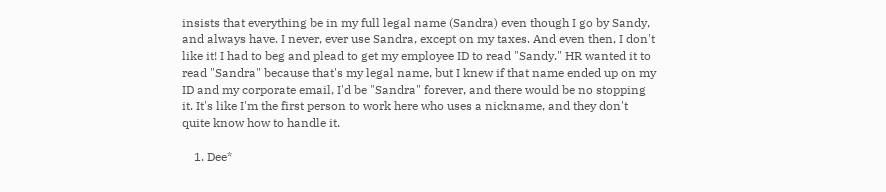insists that everything be in my full legal name (Sandra) even though I go by Sandy, and always have. I never, ever use Sandra, except on my taxes. And even then, I don't like it! I had to beg and plead to get my employee ID to read "Sandy." HR wanted it to read "Sandra" because that's my legal name, but I knew if that name ended up on my ID and my corporate email, I'd be "Sandra" forever, and there would be no stopping it. It's like I'm the first person to work here who uses a nickname, and they don't quite know how to handle it.

    1. Dee*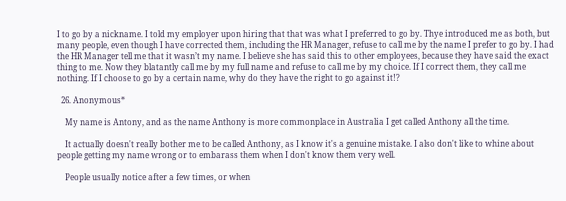I to go by a nickname. I told my employer upon hiring that that was what I preferred to go by. Thye introduced me as both, but many people, even though I have corrected them, including the HR Manager, refuse to call me by the name I prefer to go by. I had the HR Manager tell me that it wasn’t my name. I believe she has said this to other employees, because they have said the exact thing to me. Now they blatantly call me by my full name and refuse to call me by my choice. If I correct them, they call me nothing. If I choose to go by a certain name, why do they have the right to go against it!?

  26. Anonymous*

    My name is Antony, and as the name Anthony is more commonplace in Australia I get called Anthony all the time.

    It actually doesn't really bother me to be called Anthony, as I know it's a genuine mistake. I also don't like to whine about people getting my name wrong or to embarass them when I don't know them very well.

    People usually notice after a few times, or when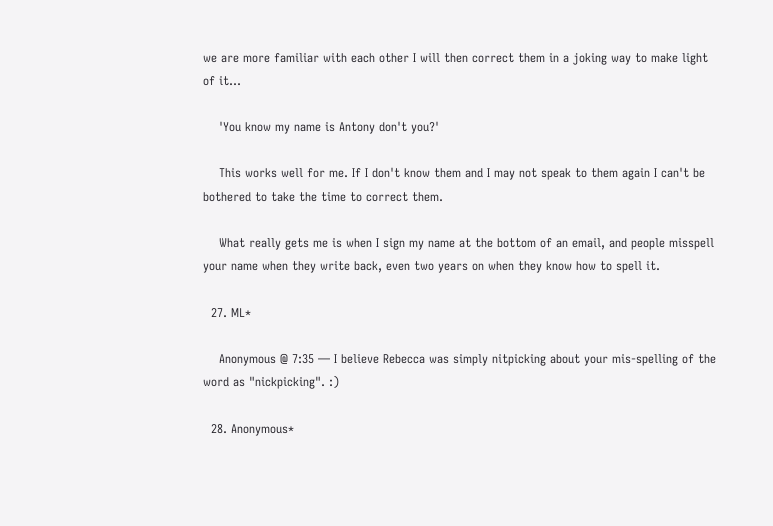we are more familiar with each other I will then correct them in a joking way to make light of it…

    'You know my name is Antony don't you?'

    This works well for me. If I don't know them and I may not speak to them again I can't be bothered to take the time to correct them.

    What really gets me is when I sign my name at the bottom of an email, and people misspell your name when they write back, even two years on when they know how to spell it.

  27. ML*

    Anonymous @ 7:35 — I believe Rebecca was simply nitpicking about your mis-spelling of the word as "nickpicking". :)

  28. Anonymous*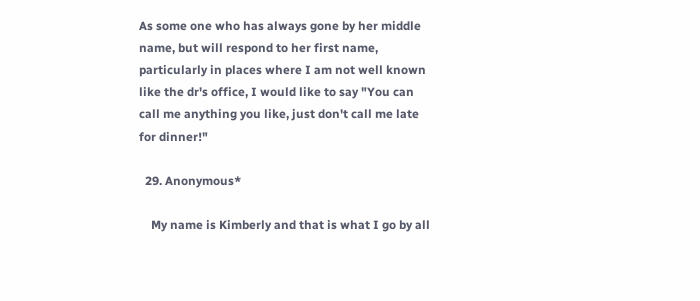As some one who has always gone by her middle name, but will respond to her first name, particularly in places where I am not well known like the dr's office, I would like to say "You can call me anything you like, just don't call me late for dinner!"

  29. Anonymous*

    My name is Kimberly and that is what I go by all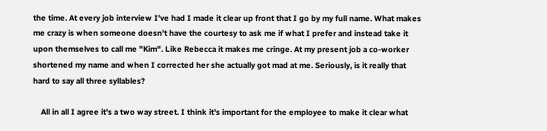the time. At every job interview I've had I made it clear up front that I go by my full name. What makes me crazy is when someone doesn't have the courtesy to ask me if what I prefer and instead take it upon themselves to call me "Kim". Like Rebecca it makes me cringe. At my present job a co-worker shortened my name and when I corrected her she actually got mad at me. Seriously, is it really that hard to say all three syllables?

    All in all I agree it's a two way street. I think it's important for the employee to make it clear what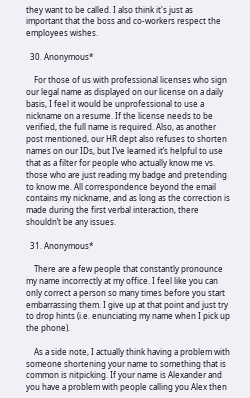they want to be called. I also think it's just as important that the boss and co-workers respect the employees wishes.

  30. Anonymous*

    For those of us with professional licenses who sign our legal name as displayed on our license on a daily basis, I feel it would be unprofessional to use a nickname on a resume. If the license needs to be verified, the full name is required. Also, as another post mentioned, our HR dept also refuses to shorten names on our IDs, but I’ve learned it’s helpful to use that as a filter for people who actually know me vs. those who are just reading my badge and pretending to know me. All correspondence beyond the email contains my nickname, and as long as the correction is made during the first verbal interaction, there shouldn’t be any issues.

  31. Anonymous*

    There are a few people that constantly pronounce my name incorrectly at my office. I feel like you can only correct a person so many times before you start embarrassing them. I give up at that point and just try to drop hints (i.e. enunciating my name when I pick up the phone).

    As a side note, I actually think having a problem with someone shortening your name to something that is common is nitpicking. If your name is Alexander and you have a problem with people calling you Alex then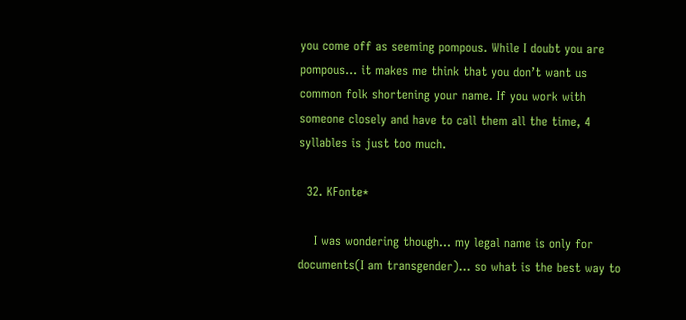you come off as seeming pompous. While I doubt you are pompous… it makes me think that you don’t want us common folk shortening your name. If you work with someone closely and have to call them all the time, 4 syllables is just too much.

  32. KFonte*

    I was wondering though… my legal name is only for documents(I am transgender)… so what is the best way to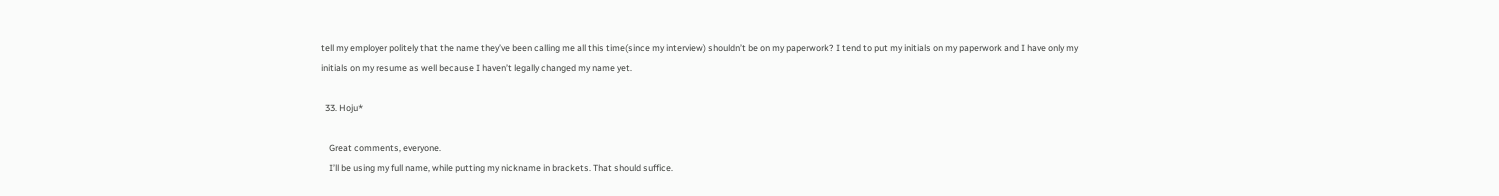tell my employer politely that the name they’ve been calling me all this time(since my interview) shouldn’t be on my paperwork? I tend to put my initials on my paperwork and I have only my initials on my resume as well because I haven’t legally changed my name yet.

  33. Hoju*

    Great comments, everyone.
    I’ll be using my full name, while putting my nickname in brackets. That should suffice.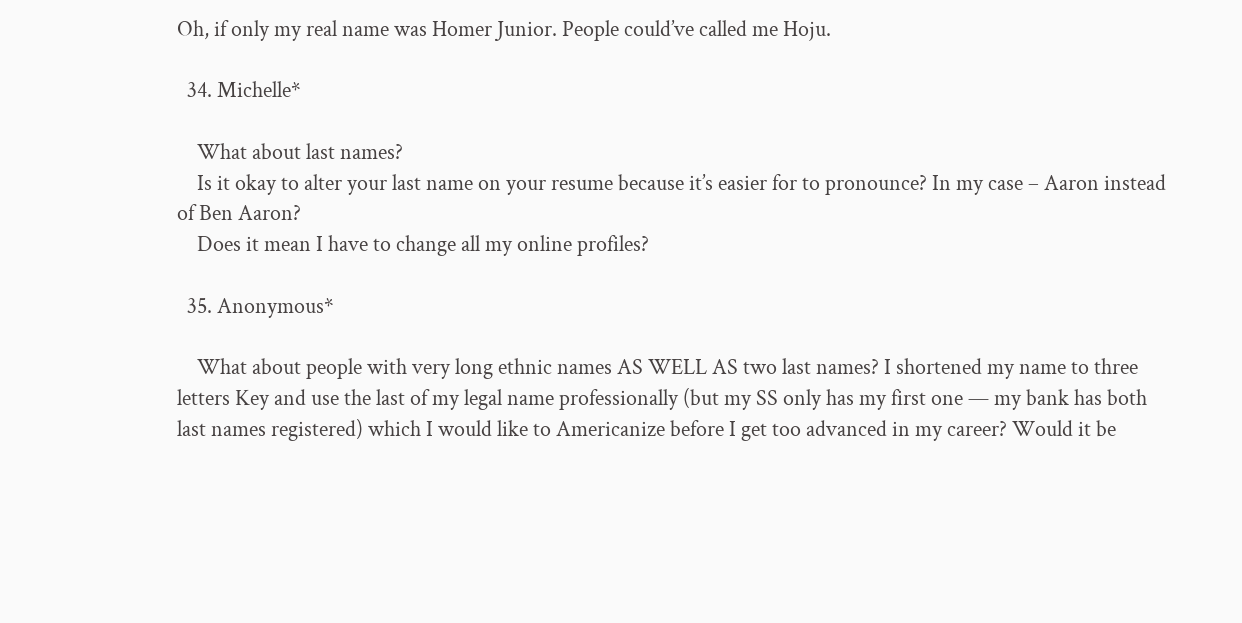Oh, if only my real name was Homer Junior. People could’ve called me Hoju.

  34. Michelle*

    What about last names?
    Is it okay to alter your last name on your resume because it’s easier for to pronounce? In my case – Aaron instead of Ben Aaron?
    Does it mean I have to change all my online profiles?

  35. Anonymous*

    What about people with very long ethnic names AS WELL AS two last names? I shortened my name to three letters Key and use the last of my legal name professionally (but my SS only has my first one — my bank has both last names registered) which I would like to Americanize before I get too advanced in my career? Would it be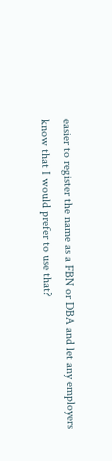easier to register the name as a FBN or DBA and let any employers know that I would prefer to use that?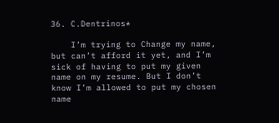36. C.Dentrinos*

    I’m trying to Change my name, but can’t afford it yet, and I’m sick of having to put my given name on my resume. But I don’t know I’m allowed to put my chosen name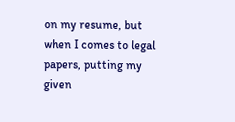on my resume, but when I comes to legal papers, putting my given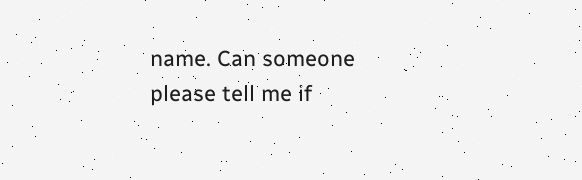name. Can someone please tell me if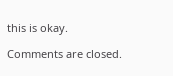this is okay.

Comments are closed.